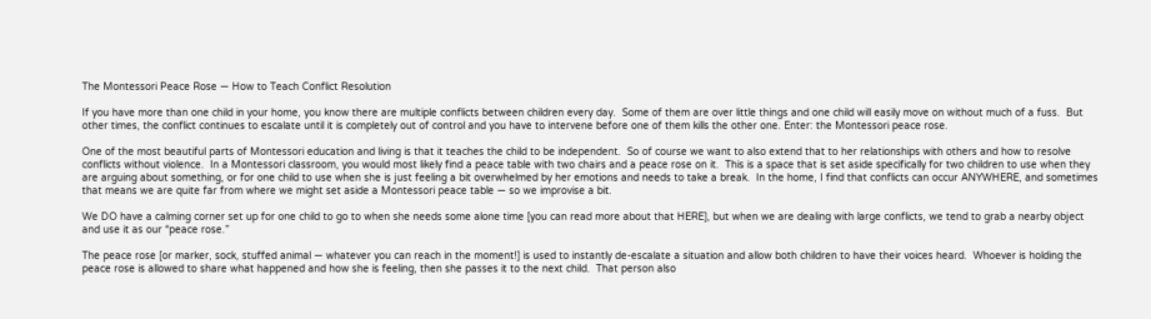The Montessori Peace Rose — How to Teach Conflict Resolution

If you have more than one child in your home, you know there are multiple conflicts between children every day.  Some of them are over little things and one child will easily move on without much of a fuss.  But other times, the conflict continues to escalate until it is completely out of control and you have to intervene before one of them kills the other one. Enter: the Montessori peace rose.

One of the most beautiful parts of Montessori education and living is that it teaches the child to be independent.  So of course we want to also extend that to her relationships with others and how to resolve conflicts without violence.  In a Montessori classroom, you would most likely find a peace table with two chairs and a peace rose on it.  This is a space that is set aside specifically for two children to use when they are arguing about something, or for one child to use when she is just feeling a bit overwhelmed by her emotions and needs to take a break.  In the home, I find that conflicts can occur ANYWHERE, and sometimes that means we are quite far from where we might set aside a Montessori peace table — so we improvise a bit.

We DO have a calming corner set up for one child to go to when she needs some alone time [you can read more about that HERE], but when we are dealing with large conflicts, we tend to grab a nearby object and use it as our “peace rose.”

The peace rose [or marker, sock, stuffed animal — whatever you can reach in the moment!] is used to instantly de-escalate a situation and allow both children to have their voices heard.  Whoever is holding the peace rose is allowed to share what happened and how she is feeling, then she passes it to the next child.  That person also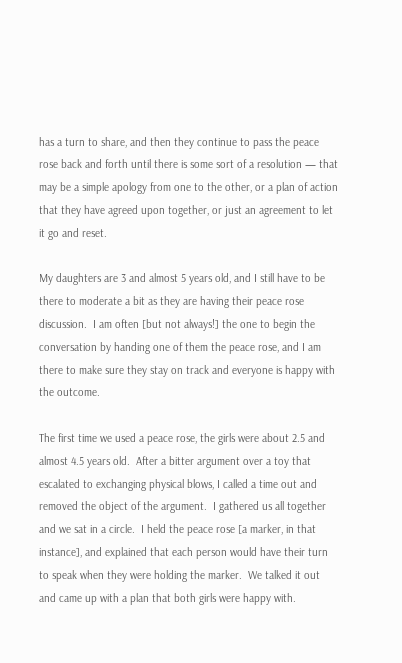has a turn to share, and then they continue to pass the peace rose back and forth until there is some sort of a resolution — that may be a simple apology from one to the other, or a plan of action that they have agreed upon together, or just an agreement to let it go and reset.

My daughters are 3 and almost 5 years old, and I still have to be there to moderate a bit as they are having their peace rose discussion.  I am often [but not always!] the one to begin the conversation by handing one of them the peace rose, and I am there to make sure they stay on track and everyone is happy with the outcome.

The first time we used a peace rose, the girls were about 2.5 and almost 4.5 years old.  After a bitter argument over a toy that escalated to exchanging physical blows, I called a time out and removed the object of the argument.  I gathered us all together and we sat in a circle.  I held the peace rose [a marker, in that instance], and explained that each person would have their turn to speak when they were holding the marker.  We talked it out and came up with a plan that both girls were happy with.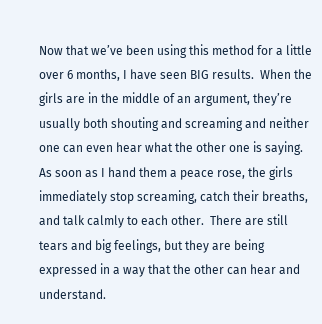Now that we’ve been using this method for a little over 6 months, I have seen BIG results.  When the girls are in the middle of an argument, they’re usually both shouting and screaming and neither one can even hear what the other one is saying.  As soon as I hand them a peace rose, the girls immediately stop screaming, catch their breaths, and talk calmly to each other.  There are still tears and big feelings, but they are being expressed in a way that the other can hear and understand.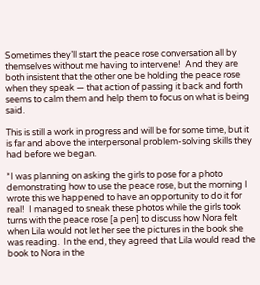Sometimes they’ll start the peace rose conversation all by themselves without me having to intervene!  And they are both insistent that the other one be holding the peace rose when they speak — that action of passing it back and forth seems to calm them and help them to focus on what is being said.

This is still a work in progress and will be for some time, but it is far and above the interpersonal problem-solving skills they had before we began.

*I was planning on asking the girls to pose for a photo demonstrating how to use the peace rose, but the morning I wrote this we happened to have an opportunity to do it for real!  I managed to sneak these photos while the girls took turns with the peace rose [a pen] to discuss how Nora felt when Lila would not let her see the pictures in the book she was reading.  In the end, they agreed that Lila would read the book to Nora in the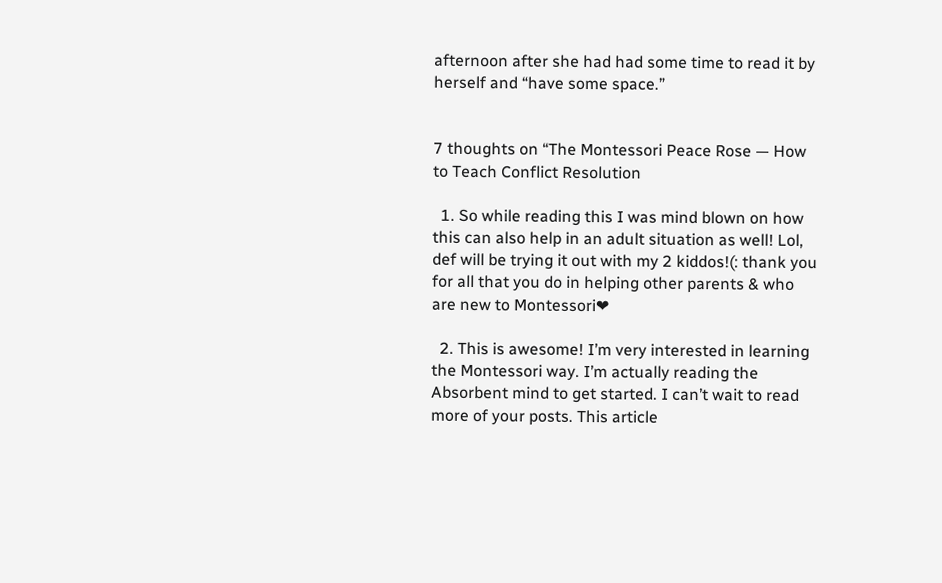afternoon after she had had some time to read it by herself and “have some space.”


7 thoughts on “The Montessori Peace Rose — How to Teach Conflict Resolution

  1. So while reading this I was mind blown on how this can also help in an adult situation as well! Lol, def will be trying it out with my 2 kiddos!(: thank you for all that you do in helping other parents & who are new to Montessori❤

  2. This is awesome! I’m very interested in learning the Montessori way. I’m actually reading the Absorbent mind to get started. I can’t wait to read more of your posts. This article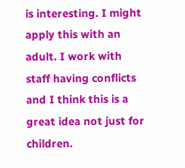is interesting. I might apply this with an adult. I work with staff having conflicts and I think this is a great idea not just for children.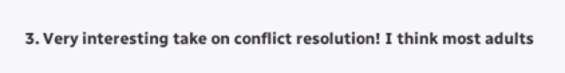3. Very interesting take on conflict resolution! I think most adults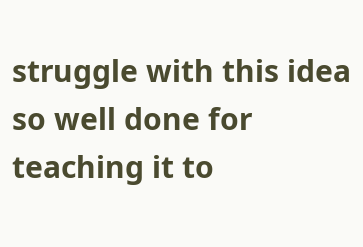struggle with this idea so well done for teaching it to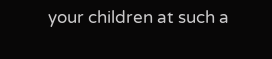your children at such a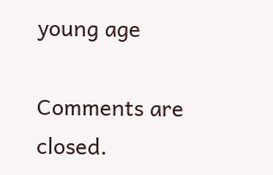young age

Comments are closed.